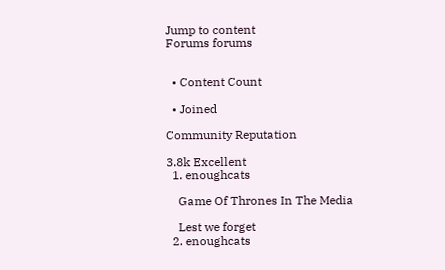Jump to content
Forums forums


  • Content Count

  • Joined

Community Reputation

3.8k Excellent
  1. enoughcats

    Game Of Thrones In The Media

    Lest we forget
  2. enoughcats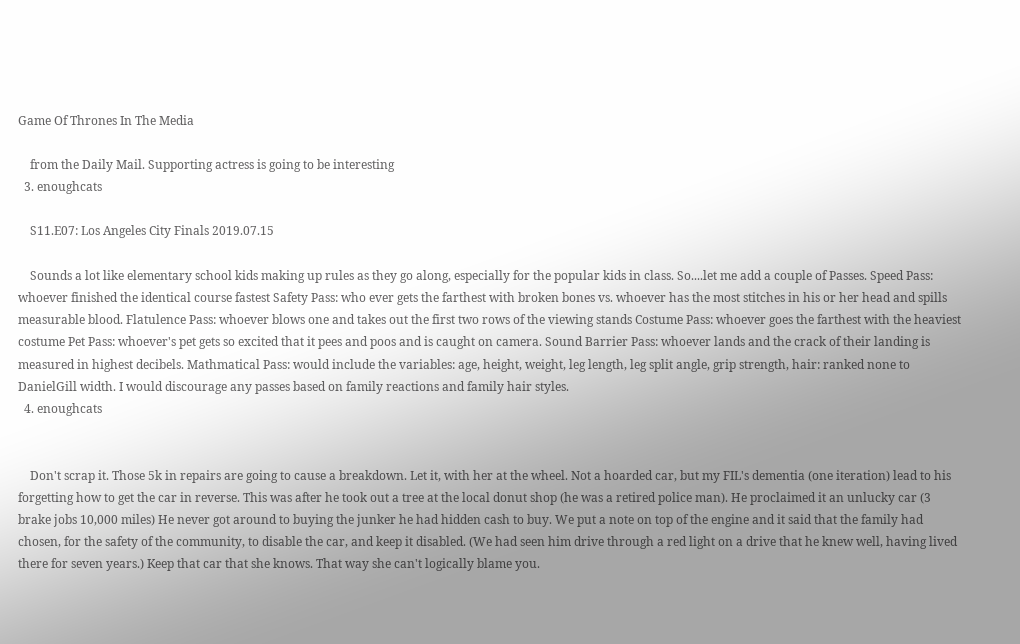Game Of Thrones In The Media

    from the Daily Mail. Supporting actress is going to be interesting
  3. enoughcats

    S11.E07: Los Angeles City Finals 2019.07.15

    Sounds a lot like elementary school kids making up rules as they go along, especially for the popular kids in class. So....let me add a couple of Passes. Speed Pass: whoever finished the identical course fastest Safety Pass: who ever gets the farthest with broken bones vs. whoever has the most stitches in his or her head and spills measurable blood. Flatulence Pass: whoever blows one and takes out the first two rows of the viewing stands Costume Pass: whoever goes the farthest with the heaviest costume Pet Pass: whoever's pet gets so excited that it pees and poos and is caught on camera. Sound Barrier Pass: whoever lands and the crack of their landing is measured in highest decibels. Mathmatical Pass: would include the variables: age, height, weight, leg length, leg split angle, grip strength, hair: ranked none to DanielGill width. I would discourage any passes based on family reactions and family hair styles.
  4. enoughcats


    Don't scrap it. Those 5k in repairs are going to cause a breakdown. Let it, with her at the wheel. Not a hoarded car, but my FIL's dementia (one iteration) lead to his forgetting how to get the car in reverse. This was after he took out a tree at the local donut shop (he was a retired police man). He proclaimed it an unlucky car (3 brake jobs 10,000 miles) He never got around to buying the junker he had hidden cash to buy. We put a note on top of the engine and it said that the family had chosen, for the safety of the community, to disable the car, and keep it disabled. (We had seen him drive through a red light on a drive that he knew well, having lived there for seven years.) Keep that car that she knows. That way she can't logically blame you.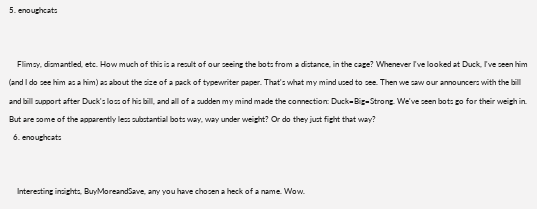5. enoughcats


    Flimsy, dismantled, etc. How much of this is a result of our seeing the bots from a distance, in the cage? Whenever I've looked at Duck, I've seen him (and I do see him as a him) as about the size of a pack of typewriter paper. That's what my mind used to see. Then we saw our announcers with the bill and bill support after Duck's loss of his bill, and all of a sudden my mind made the connection: Duck=Big=Strong. We've seen bots go for their weigh in. But are some of the apparently less substantial bots way, way under weight? Or do they just fight that way?
  6. enoughcats


    Interesting insights, BuyMoreandSave, any you have chosen a heck of a name. Wow.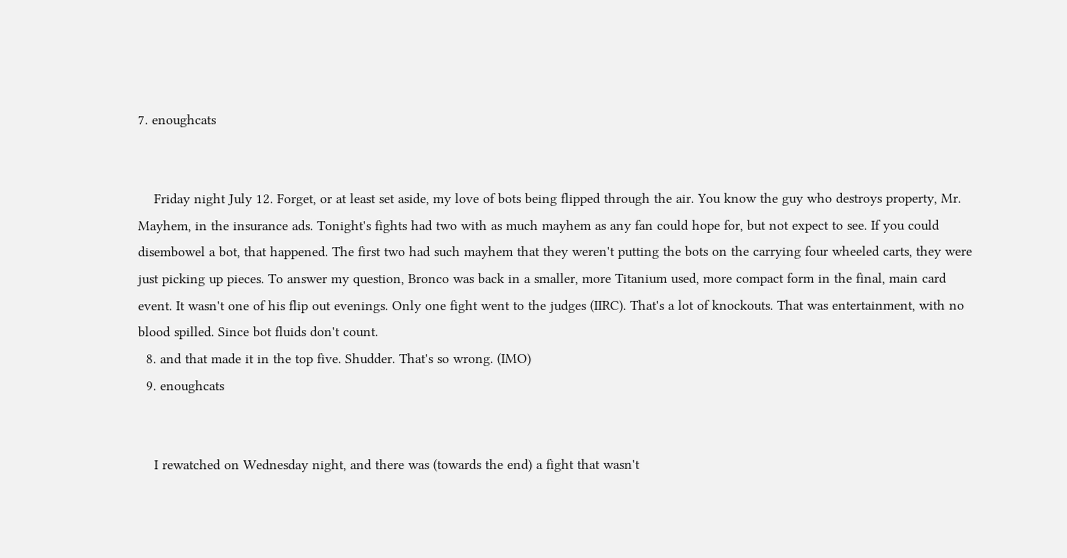7. enoughcats


    Friday night July 12. Forget, or at least set aside, my love of bots being flipped through the air. You know the guy who destroys property, Mr. Mayhem, in the insurance ads. Tonight's fights had two with as much mayhem as any fan could hope for, but not expect to see. If you could disembowel a bot, that happened. The first two had such mayhem that they weren't putting the bots on the carrying four wheeled carts, they were just picking up pieces. To answer my question, Bronco was back in a smaller, more Titanium used, more compact form in the final, main card event. It wasn't one of his flip out evenings. Only one fight went to the judges (IIRC). That's a lot of knockouts. That was entertainment, with no blood spilled. Since bot fluids don't count.
  8. and that made it in the top five. Shudder. That's so wrong. (IMO)
  9. enoughcats


    I rewatched on Wednesday night, and there was (towards the end) a fight that wasn't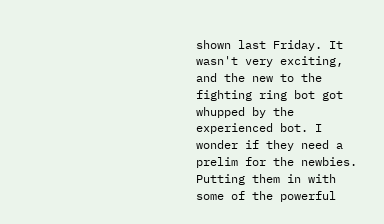shown last Friday. It wasn't very exciting, and the new to the fighting ring bot got whupped by the experienced bot. I wonder if they need a prelim for the newbies. Putting them in with some of the powerful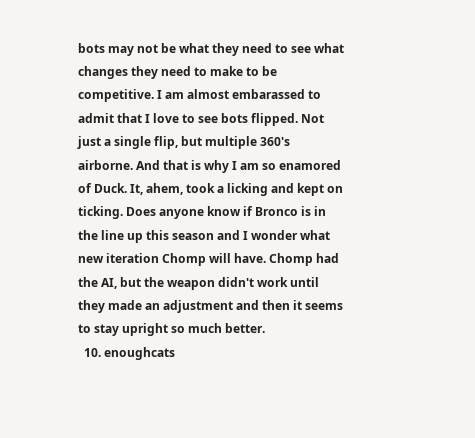bots may not be what they need to see what changes they need to make to be competitive. I am almost embarassed to admit that I love to see bots flipped. Not just a single flip, but multiple 360's airborne. And that is why I am so enamored of Duck. It, ahem, took a licking and kept on ticking. Does anyone know if Bronco is in the line up this season and I wonder what new iteration Chomp will have. Chomp had the AI, but the weapon didn't work until they made an adjustment and then it seems to stay upright so much better.
  10. enoughcats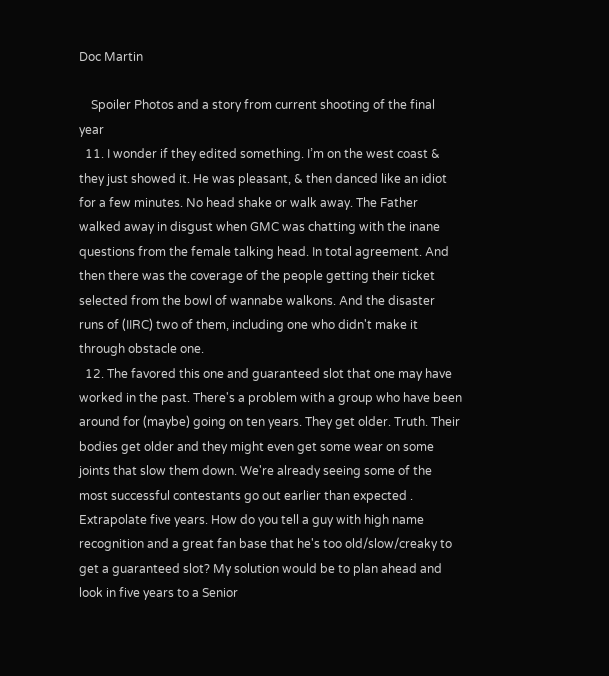Doc Martin

    Spoiler Photos and a story from current shooting of the final year
  11. I wonder if they edited something. I’m on the west coast & they just showed it. He was pleasant, & then danced like an idiot for a few minutes. No head shake or walk away. The Father walked away in disgust when GMC was chatting with the inane questions from the female talking head. In total agreement. And then there was the coverage of the people getting their ticket selected from the bowl of wannabe walkons. And the disaster runs of (IIRC) two of them, including one who didn't make it through obstacle one.
  12. The favored this one and guaranteed slot that one may have worked in the past. There's a problem with a group who have been around for (maybe) going on ten years. They get older. Truth. Their bodies get older and they might even get some wear on some joints that slow them down. We're already seeing some of the most successful contestants go out earlier than expected . Extrapolate five years. How do you tell a guy with high name recognition and a great fan base that he's too old/slow/creaky to get a guaranteed slot? My solution would be to plan ahead and look in five years to a Senior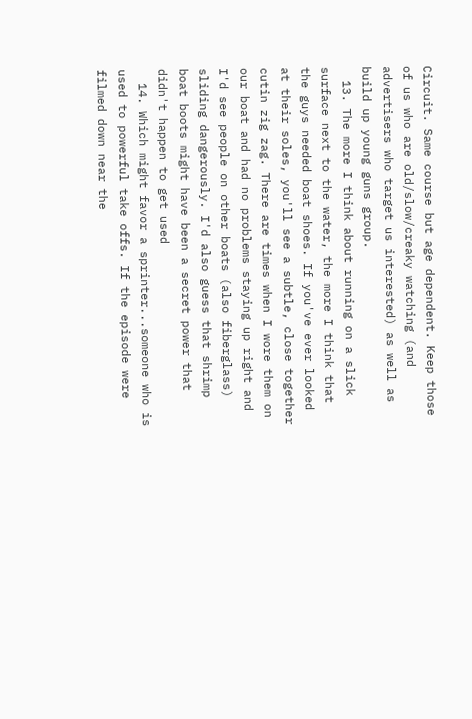Circuit. Same course but age dependent. Keep those of us who are old/slow/creaky watching (and advertisers who target us interested) as well as build up young guns group.
  13. The more I think about running on a slick surface next to the water, the more I think that the guys needed boat shoes. If you've ever looked at their soles, you'll see a subtle, close together cutin zig zag. There are times when I wore them on our boat and had no problems staying up right and I'd see people on other boats (also fiberglass) sliding dangerously. I'd also guess that shrimp boat boots might have been a secret power that didn't happen to get used
  14. Which might favor a sprinter...someone who is used to powerful take offs. If the episode were filmed down near the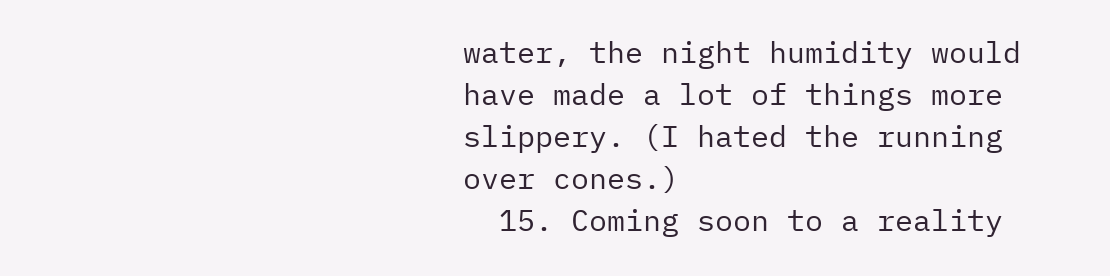water, the night humidity would have made a lot of things more slippery. (I hated the running over cones.)
  15. Coming soon to a reality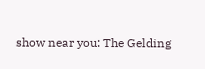show near you: The Gelding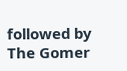followed by The Gomer